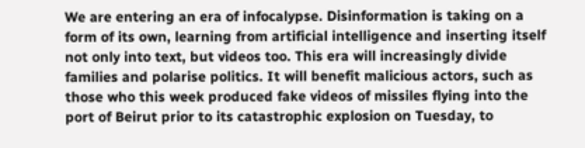We are entering an era of infocalypse. Disinformation is taking on a form of its own, learning from artificial intelligence and inserting itself not only into text, but videos too. This era will increasingly divide families and polarise politics. It will benefit malicious actors, such as those who this week produced fake videos of missiles flying into the port of Beirut prior to its catastrophic explosion on Tuesday, to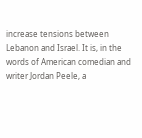increase tensions between Lebanon and Israel. It is, in the words of American comedian and writer Jordan Peele, a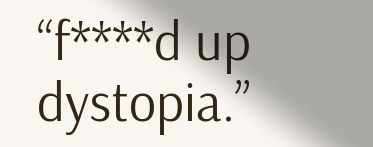“f****d up dystopia.”